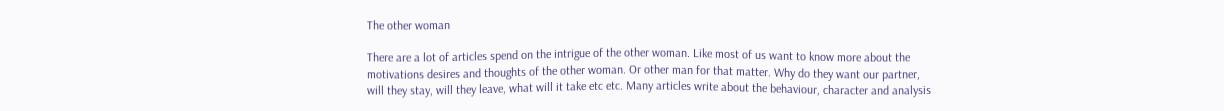The other woman

There are a lot of articles spend on the intrigue of the other woman. Like most of us want to know more about the motivations desires and thoughts of the other woman. Or other man for that matter. Why do they want our partner, will they stay, will they leave, what will it take etc etc. Many articles write about the behaviour, character and analysis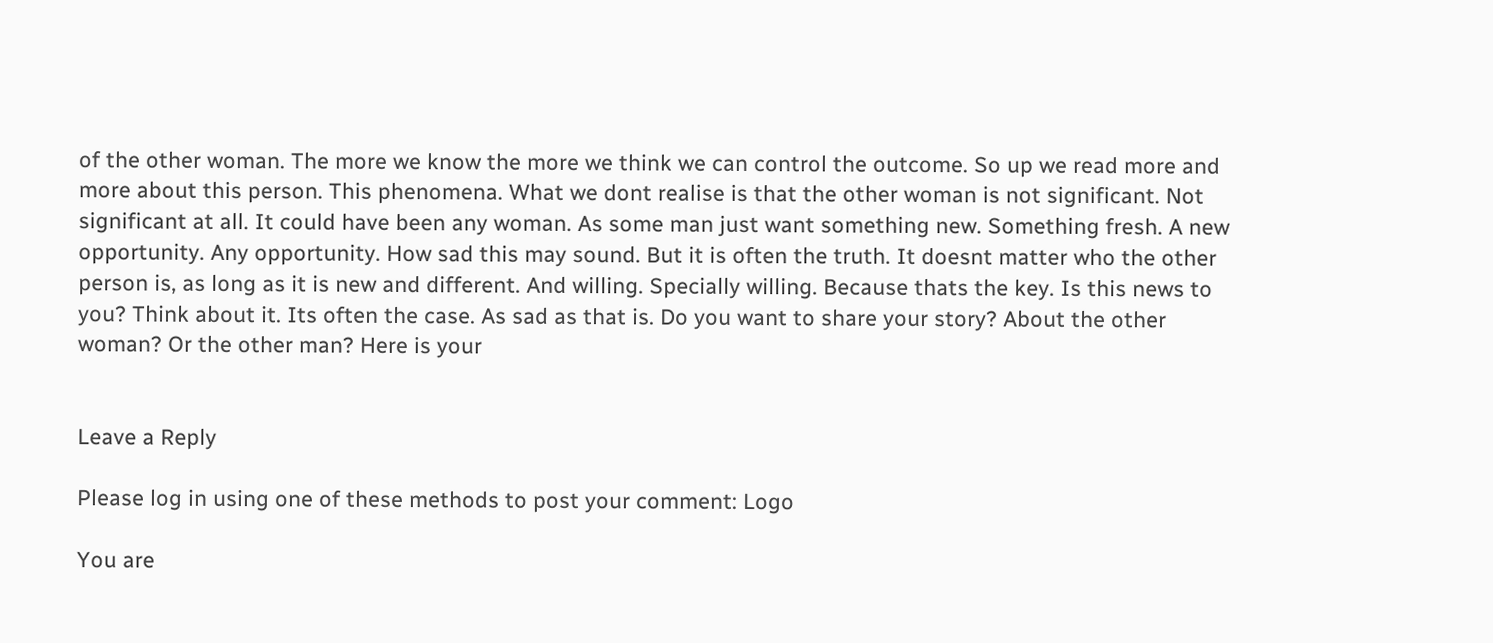of the other woman. The more we know the more we think we can control the outcome. So up we read more and more about this person. This phenomena. What we dont realise is that the other woman is not significant. Not significant at all. It could have been any woman. As some man just want something new. Something fresh. A new opportunity. Any opportunity. How sad this may sound. But it is often the truth. It doesnt matter who the other  person is, as long as it is new and different. And willing. Specially willing. Because thats the key. Is this news to you? Think about it. Its often the case. As sad as that is. Do you want to share your story? About the other woman? Or the other man? Here is your


Leave a Reply

Please log in using one of these methods to post your comment: Logo

You are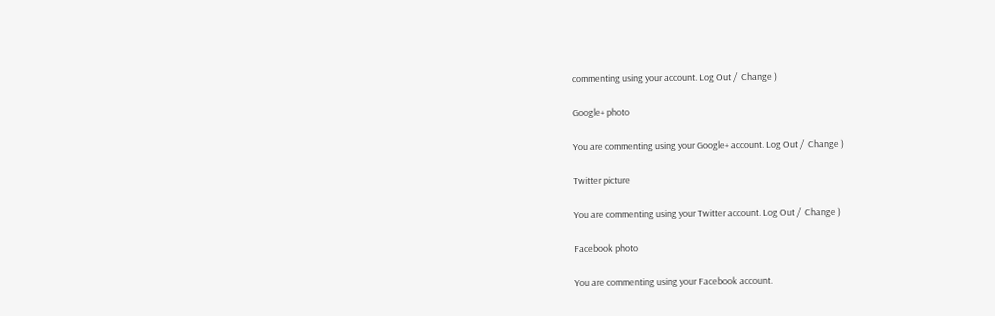commenting using your account. Log Out /  Change )

Google+ photo

You are commenting using your Google+ account. Log Out /  Change )

Twitter picture

You are commenting using your Twitter account. Log Out /  Change )

Facebook photo

You are commenting using your Facebook account.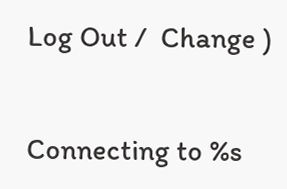Log Out /  Change )


Connecting to %s